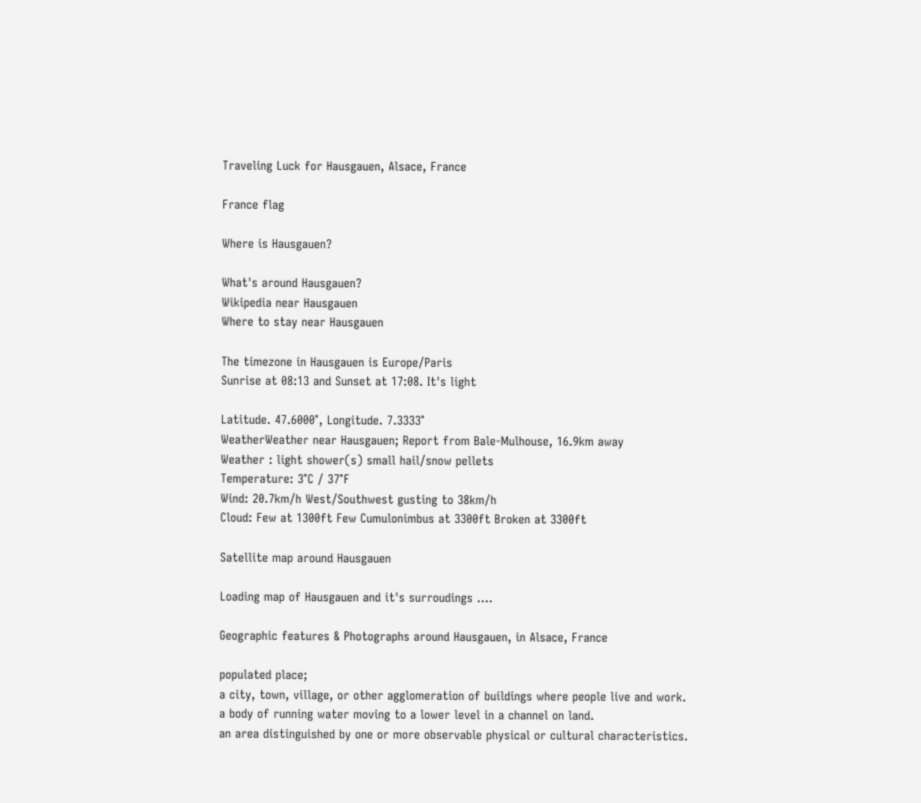Traveling Luck for Hausgauen, Alsace, France

France flag

Where is Hausgauen?

What's around Hausgauen?
Wikipedia near Hausgauen
Where to stay near Hausgauen

The timezone in Hausgauen is Europe/Paris
Sunrise at 08:13 and Sunset at 17:08. It's light

Latitude. 47.6000°, Longitude. 7.3333°
WeatherWeather near Hausgauen; Report from Bale-Mulhouse, 16.9km away
Weather : light shower(s) small hail/snow pellets
Temperature: 3°C / 37°F
Wind: 20.7km/h West/Southwest gusting to 38km/h
Cloud: Few at 1300ft Few Cumulonimbus at 3300ft Broken at 3300ft

Satellite map around Hausgauen

Loading map of Hausgauen and it's surroudings ....

Geographic features & Photographs around Hausgauen, in Alsace, France

populated place;
a city, town, village, or other agglomeration of buildings where people live and work.
a body of running water moving to a lower level in a channel on land.
an area distinguished by one or more observable physical or cultural characteristics.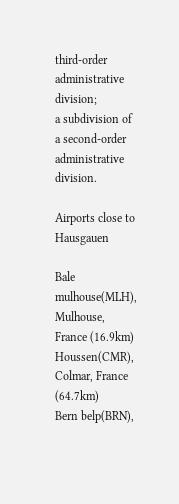third-order administrative division;
a subdivision of a second-order administrative division.

Airports close to Hausgauen

Bale mulhouse(MLH), Mulhouse, France (16.9km)
Houssen(CMR), Colmar, France (64.7km)
Bern belp(BRN),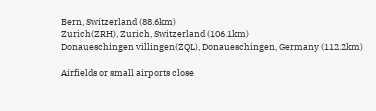Bern, Switzerland (88.6km)
Zurich(ZRH), Zurich, Switzerland (106.1km)
Donaueschingen villingen(ZQL), Donaueschingen, Germany (112.2km)

Airfields or small airports close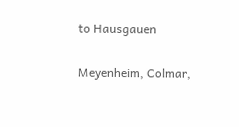to Hausgauen

Meyenheim, Colmar,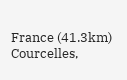France (41.3km)
Courcelles,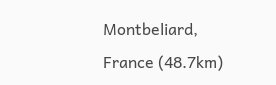Montbeliard, France (48.7km)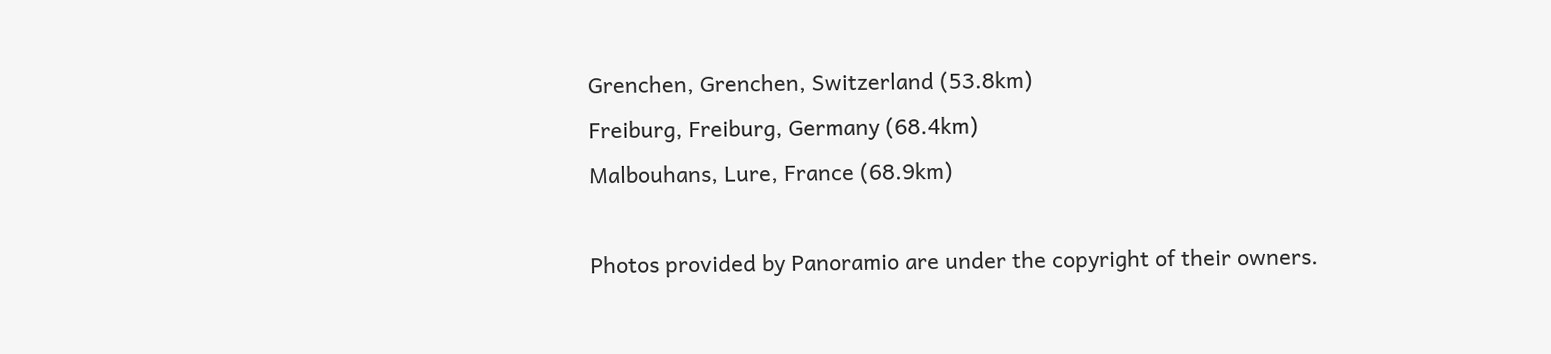Grenchen, Grenchen, Switzerland (53.8km)
Freiburg, Freiburg, Germany (68.4km)
Malbouhans, Lure, France (68.9km)

Photos provided by Panoramio are under the copyright of their owners.